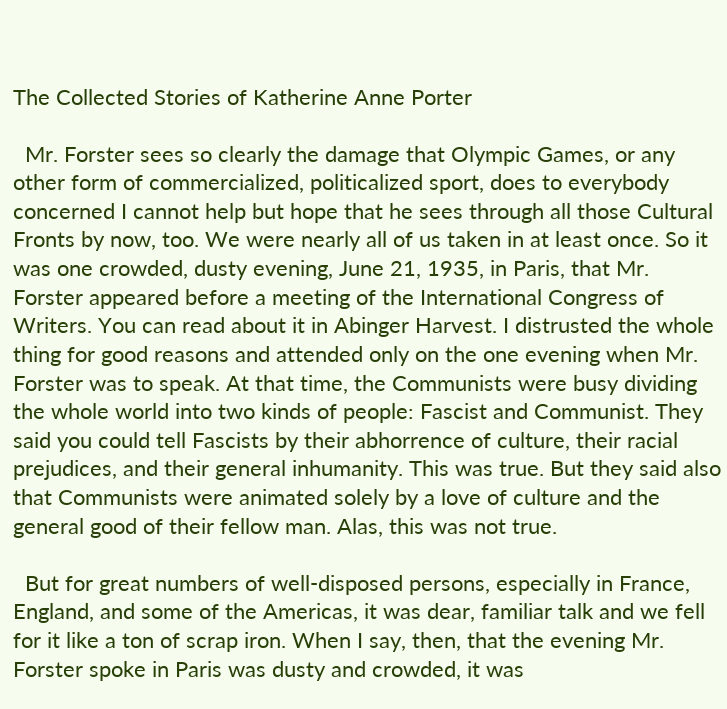The Collected Stories of Katherine Anne Porter

  Mr. Forster sees so clearly the damage that Olympic Games, or any other form of commercialized, politicalized sport, does to everybody concerned I cannot help but hope that he sees through all those Cultural Fronts by now, too. We were nearly all of us taken in at least once. So it was one crowded, dusty evening, June 21, 1935, in Paris, that Mr. Forster appeared before a meeting of the International Congress of Writers. You can read about it in Abinger Harvest. I distrusted the whole thing for good reasons and attended only on the one evening when Mr. Forster was to speak. At that time, the Communists were busy dividing the whole world into two kinds of people: Fascist and Communist. They said you could tell Fascists by their abhorrence of culture, their racial prejudices, and their general inhumanity. This was true. But they said also that Communists were animated solely by a love of culture and the general good of their fellow man. Alas, this was not true.

  But for great numbers of well-disposed persons, especially in France, England, and some of the Americas, it was dear, familiar talk and we fell for it like a ton of scrap iron. When I say, then, that the evening Mr. Forster spoke in Paris was dusty and crowded, it was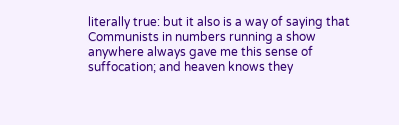literally true: but it also is a way of saying that Communists in numbers running a show anywhere always gave me this sense of suffocation; and heaven knows they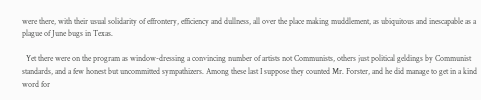were there, with their usual solidarity of effrontery, efficiency and dullness, all over the place making muddlement, as ubiquitous and inescapable as a plague of June bugs in Texas.

  Yet there were on the program as window-dressing a convincing number of artists not Communists, others just political geldings by Communist standards, and a few honest but uncommitted sympathizers. Among these last I suppose they counted Mr. Forster, and he did manage to get in a kind word for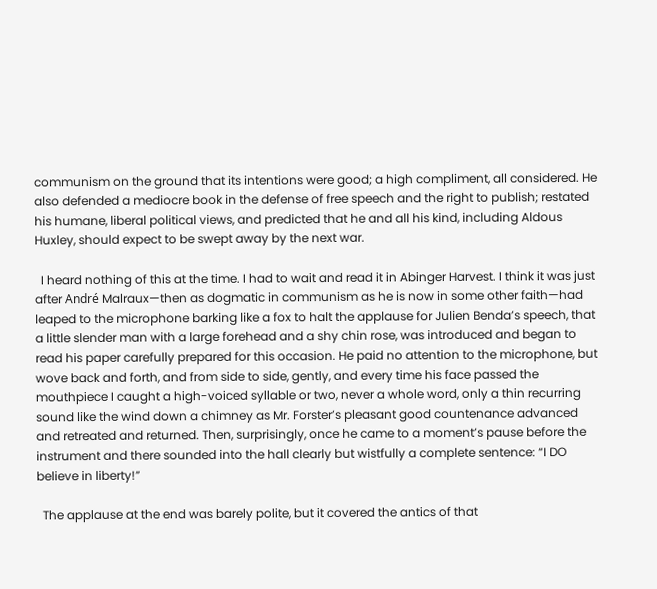communism on the ground that its intentions were good; a high compliment, all considered. He also defended a mediocre book in the defense of free speech and the right to publish; restated his humane, liberal political views, and predicted that he and all his kind, including Aldous Huxley, should expect to be swept away by the next war.

  I heard nothing of this at the time. I had to wait and read it in Abinger Harvest. I think it was just after André Malraux—then as dogmatic in communism as he is now in some other faith—had leaped to the microphone barking like a fox to halt the applause for Julien Benda’s speech, that a little slender man with a large forehead and a shy chin rose, was introduced and began to read his paper carefully prepared for this occasion. He paid no attention to the microphone, but wove back and forth, and from side to side, gently, and every time his face passed the mouthpiece I caught a high-voiced syllable or two, never a whole word, only a thin recurring sound like the wind down a chimney as Mr. Forster’s pleasant good countenance advanced and retreated and returned. Then, surprisingly, once he came to a moment’s pause before the instrument and there sounded into the hall clearly but wistfully a complete sentence: “I DO believe in liberty!”

  The applause at the end was barely polite, but it covered the antics of that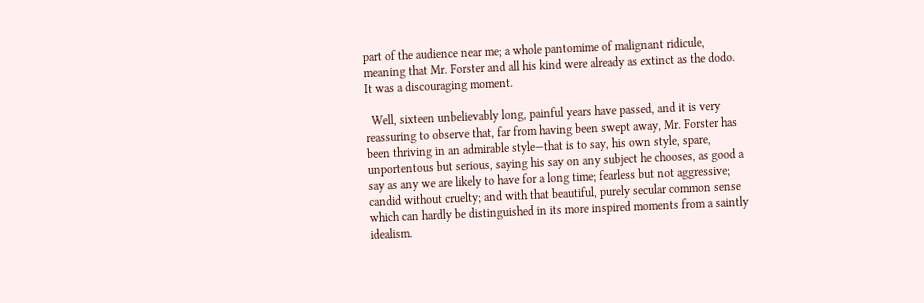part of the audience near me; a whole pantomime of malignant ridicule, meaning that Mr. Forster and all his kind were already as extinct as the dodo. It was a discouraging moment.

  Well, sixteen unbelievably long, painful years have passed, and it is very reassuring to observe that, far from having been swept away, Mr. Forster has been thriving in an admirable style—that is to say, his own style, spare, unportentous but serious, saying his say on any subject he chooses, as good a say as any we are likely to have for a long time; fearless but not aggressive; candid without cruelty; and with that beautiful, purely secular common sense which can hardly be distinguished in its more inspired moments from a saintly idealism.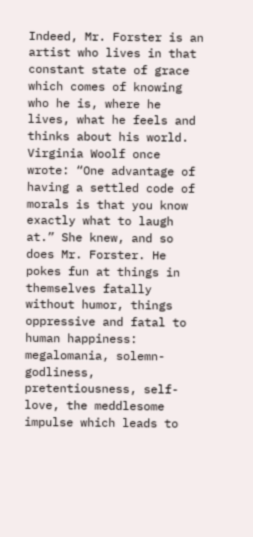Indeed, Mr. Forster is an artist who lives in that constant state of grace which comes of knowing who he is, where he lives, what he feels and thinks about his world. Virginia Woolf once wrote: “One advantage of having a settled code of morals is that you know exactly what to laugh at.” She knew, and so does Mr. Forster. He pokes fun at things in themselves fatally without humor, things oppressive and fatal to human happiness: megalomania, solemn-godliness, pretentiousness, self-love, the meddlesome impulse which leads to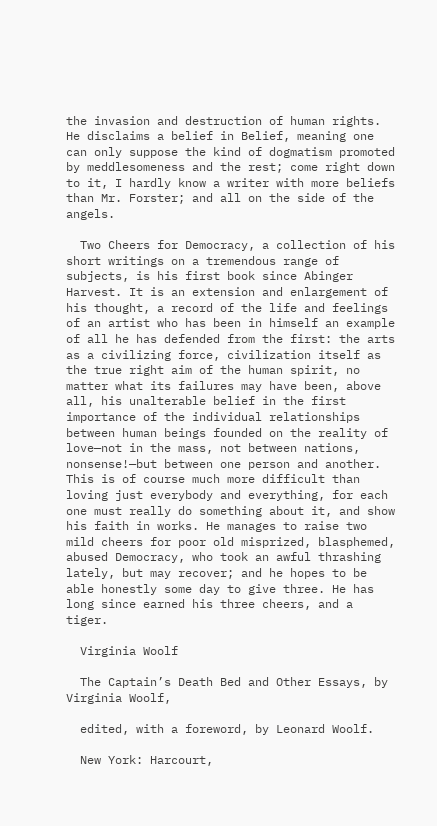the invasion and destruction of human rights. He disclaims a belief in Belief, meaning one can only suppose the kind of dogmatism promoted by meddlesomeness and the rest; come right down to it, I hardly know a writer with more beliefs than Mr. Forster; and all on the side of the angels.

  Two Cheers for Democracy, a collection of his short writings on a tremendous range of subjects, is his first book since Abinger Harvest. It is an extension and enlargement of his thought, a record of the life and feelings of an artist who has been in himself an example of all he has defended from the first: the arts as a civilizing force, civilization itself as the true right aim of the human spirit, no matter what its failures may have been, above all, his unalterable belief in the first importance of the individual relationships between human beings founded on the reality of love—not in the mass, not between nations, nonsense!—but between one person and another. This is of course much more difficult than loving just everybody and everything, for each one must really do something about it, and show his faith in works. He manages to raise two mild cheers for poor old misprized, blasphemed, abused Democracy, who took an awful thrashing lately, but may recover; and he hopes to be able honestly some day to give three. He has long since earned his three cheers, and a tiger.

  Virginia Woolf

  The Captain’s Death Bed and Other Essays, by Virginia Woolf,

  edited, with a foreword, by Leonard Woolf.

  New York: Harcourt,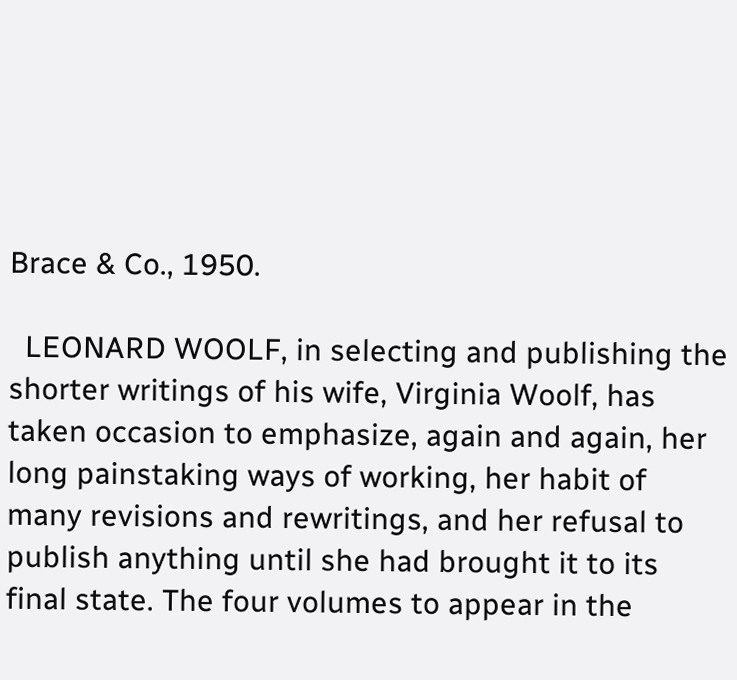Brace & Co., 1950.

  LEONARD WOOLF, in selecting and publishing the shorter writings of his wife, Virginia Woolf, has taken occasion to emphasize, again and again, her long painstaking ways of working, her habit of many revisions and rewritings, and her refusal to publish anything until she had brought it to its final state. The four volumes to appear in the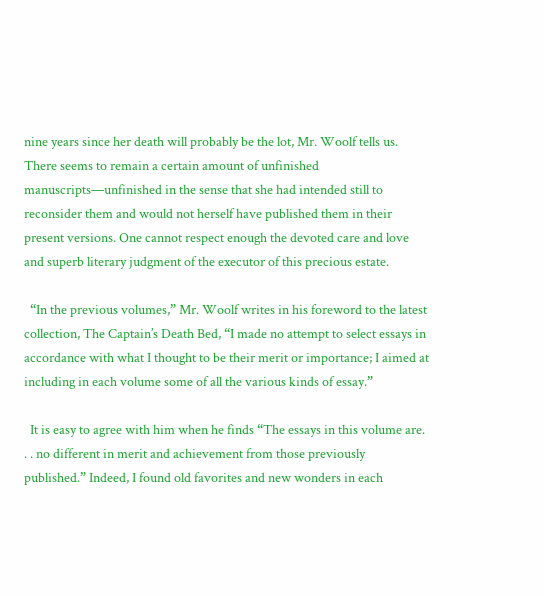nine years since her death will probably be the lot, Mr. Woolf tells us. There seems to remain a certain amount of unfinished manuscripts—unfinished in the sense that she had intended still to reconsider them and would not herself have published them in their present versions. One cannot respect enough the devoted care and love and superb literary judgment of the executor of this precious estate.

  “In the previous volumes,” Mr. Woolf writes in his foreword to the latest collection, The Captain’s Death Bed, “I made no attempt to select essays in accordance with what I thought to be their merit or importance; I aimed at including in each volume some of all the various kinds of essay.”

  It is easy to agree with him when he finds “The essays in this volume are. . . no different in merit and achievement from those previously published.” Indeed, I found old favorites and new wonders in each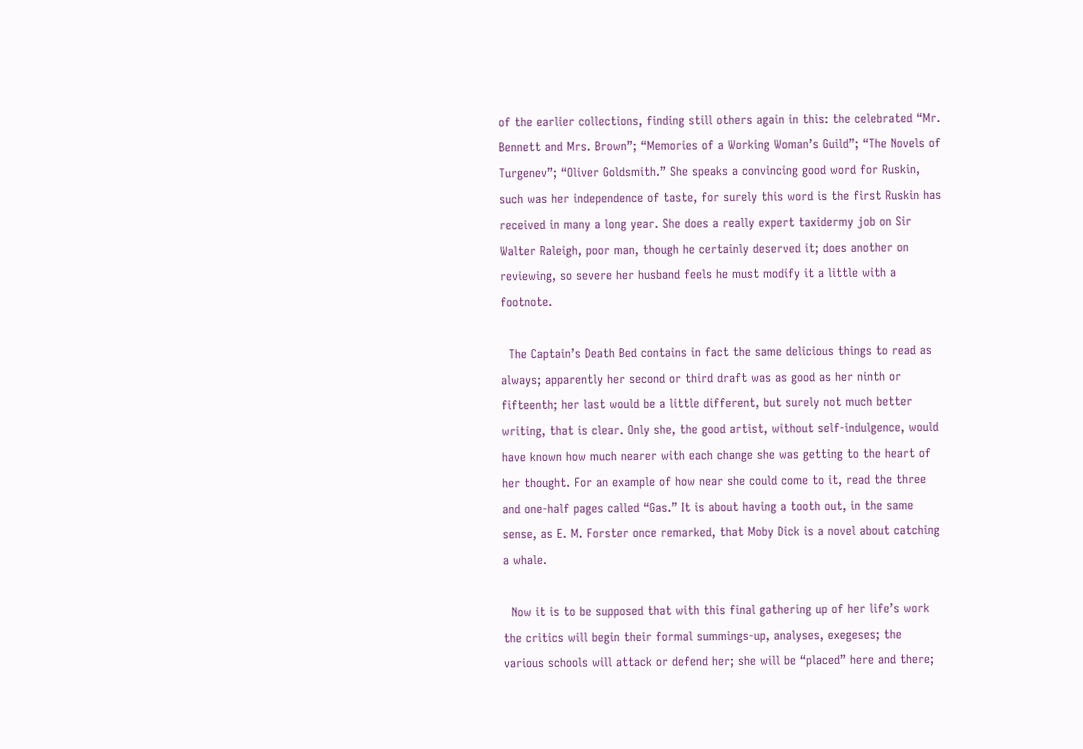of the earlier collections, finding still others again in this: the celebrated “Mr. Bennett and Mrs. Brown”; “Memories of a Working Woman’s Guild”; “The Novels of Turgenev”; “Oliver Goldsmith.” She speaks a convincing good word for Ruskin, such was her independence of taste, for surely this word is the first Ruskin has received in many a long year. She does a really expert taxidermy job on Sir Walter Raleigh, poor man, though he certainly deserved it; does another on reviewing, so severe her husband feels he must modify it a little with a footnote.

  The Captain’s Death Bed contains in fact the same delicious things to read as always; apparently her second or third draft was as good as her ninth or fifteenth; her last would be a little different, but surely not much better writing, that is clear. Only she, the good artist, without self-indulgence, would have known how much nearer with each change she was getting to the heart of her thought. For an example of how near she could come to it, read the three and one-half pages called “Gas.” It is about having a tooth out, in the same sense, as E. M. Forster once remarked, that Moby Dick is a novel about catching a whale.

  Now it is to be supposed that with this final gathering up of her life’s work the critics will begin their formal summings-up, analyses, exegeses; the
various schools will attack or defend her; she will be “placed” here and there;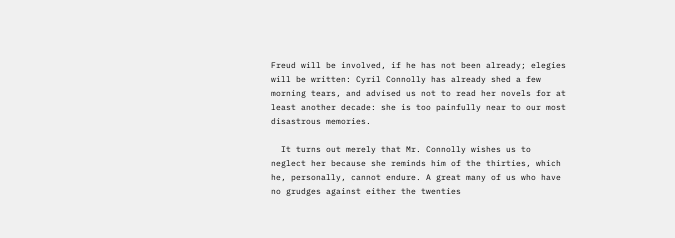Freud will be involved, if he has not been already; elegies will be written: Cyril Connolly has already shed a few morning tears, and advised us not to read her novels for at least another decade: she is too painfully near to our most disastrous memories.

  It turns out merely that Mr. Connolly wishes us to neglect her because she reminds him of the thirties, which he, personally, cannot endure. A great many of us who have no grudges against either the twenties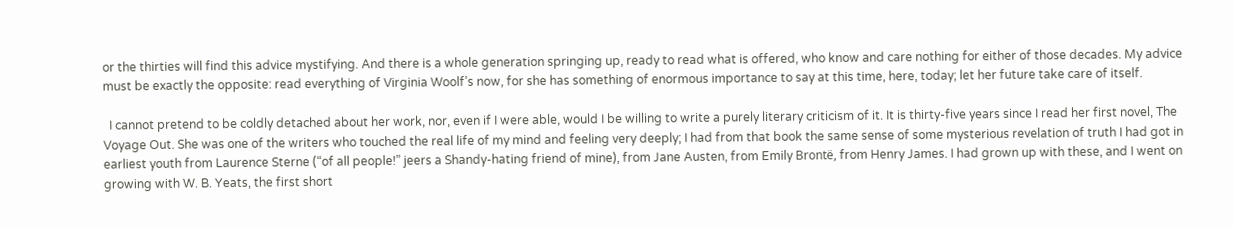or the thirties will find this advice mystifying. And there is a whole generation springing up, ready to read what is offered, who know and care nothing for either of those decades. My advice must be exactly the opposite: read everything of Virginia Woolf’s now, for she has something of enormous importance to say at this time, here, today; let her future take care of itself.

  I cannot pretend to be coldly detached about her work, nor, even if I were able, would I be willing to write a purely literary criticism of it. It is thirty-five years since I read her first novel, The Voyage Out. She was one of the writers who touched the real life of my mind and feeling very deeply; I had from that book the same sense of some mysterious revelation of truth I had got in earliest youth from Laurence Sterne (“of all people!” jeers a Shandy-hating friend of mine), from Jane Austen, from Emily Brontë, from Henry James. I had grown up with these, and I went on growing with W. B. Yeats, the first short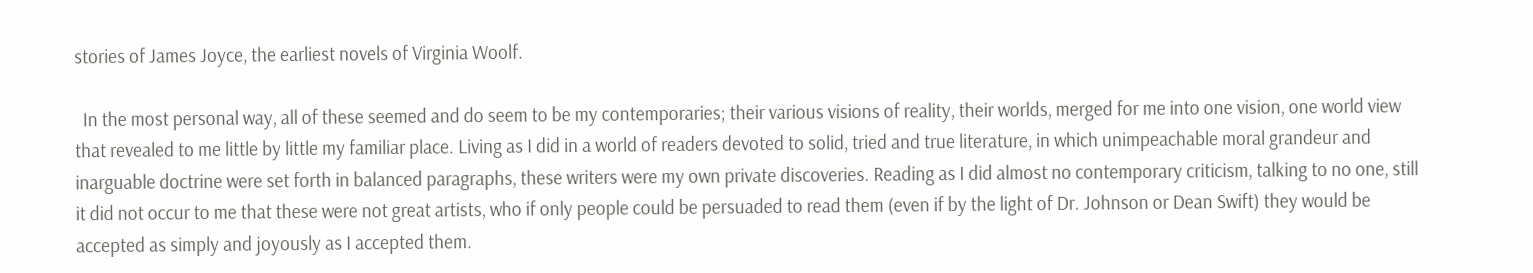stories of James Joyce, the earliest novels of Virginia Woolf.

  In the most personal way, all of these seemed and do seem to be my contemporaries; their various visions of reality, their worlds, merged for me into one vision, one world view that revealed to me little by little my familiar place. Living as I did in a world of readers devoted to solid, tried and true literature, in which unimpeachable moral grandeur and inarguable doctrine were set forth in balanced paragraphs, these writers were my own private discoveries. Reading as I did almost no contemporary criticism, talking to no one, still it did not occur to me that these were not great artists, who if only people could be persuaded to read them (even if by the light of Dr. Johnson or Dean Swift) they would be accepted as simply and joyously as I accepted them.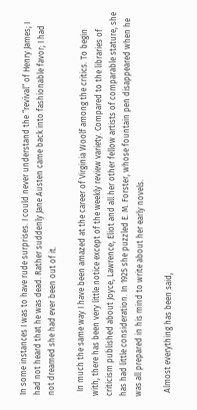In some instances I was to have rude surprises. I could never understand the “revival” of Henry James; I had not heard that he was dead. Rather suddenly Jane Austen came back into fashionable favor; I had not dreamed she had ever been out of it.

  In much the same way I have been amazed at the career of Virginia Woolf among the critics. To begin with, there has been very little notice except of the weekly review variety. Compared to the libraries of criticism published about Joyce, Lawrence, Eliot and all her other fellow artists of comparable stature, she has had little consideration. In 1925 she puzzled E. M. Forster, whose fountain pen disappeared when he was all prepared in his mind to write about her early novels.

  Almost everything has been said,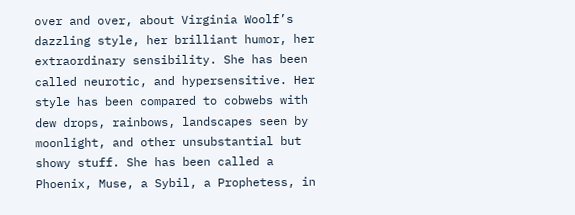over and over, about Virginia Woolf’s dazzling style, her brilliant humor, her extraordinary sensibility. She has been called neurotic, and hypersensitive. Her style has been compared to cobwebs with dew drops, rainbows, landscapes seen by moonlight, and other unsubstantial but showy stuff. She has been called a Phoenix, Muse, a Sybil, a Prophetess, in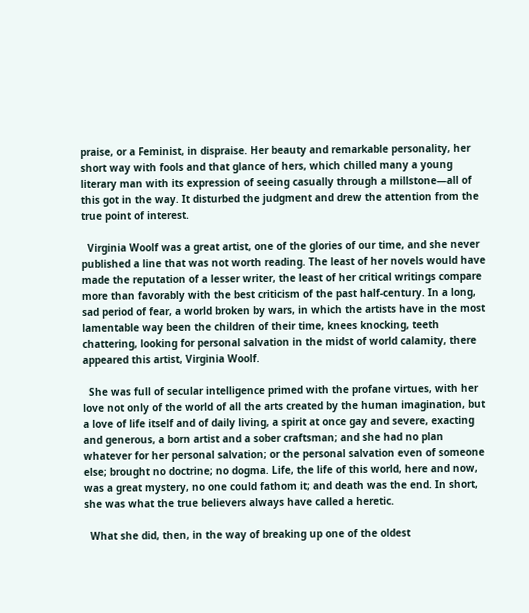praise, or a Feminist, in dispraise. Her beauty and remarkable personality, her short way with fools and that glance of hers, which chilled many a young literary man with its expression of seeing casually through a millstone—all of this got in the way. It disturbed the judgment and drew the attention from the true point of interest.

  Virginia Woolf was a great artist, one of the glories of our time, and she never published a line that was not worth reading. The least of her novels would have made the reputation of a lesser writer, the least of her critical writings compare more than favorably with the best criticism of the past half-century. In a long, sad period of fear, a world broken by wars, in which the artists have in the most lamentable way been the children of their time, knees knocking, teeth chattering, looking for personal salvation in the midst of world calamity, there appeared this artist, Virginia Woolf.

  She was full of secular intelligence primed with the profane virtues, with her love not only of the world of all the arts created by the human imagination, but a love of life itself and of daily living, a spirit at once gay and severe, exacting and generous, a born artist and a sober craftsman; and she had no plan whatever for her personal salvation; or the personal salvation even of someone else; brought no doctrine; no dogma. Life, the life of this world, here and now, was a great mystery, no one could fathom it; and death was the end. In short, she was what the true believers always have called a heretic.

  What she did, then, in the way of breaking up one of the oldest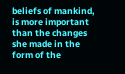beliefs of mankind, is more important than the changes she made in the form of the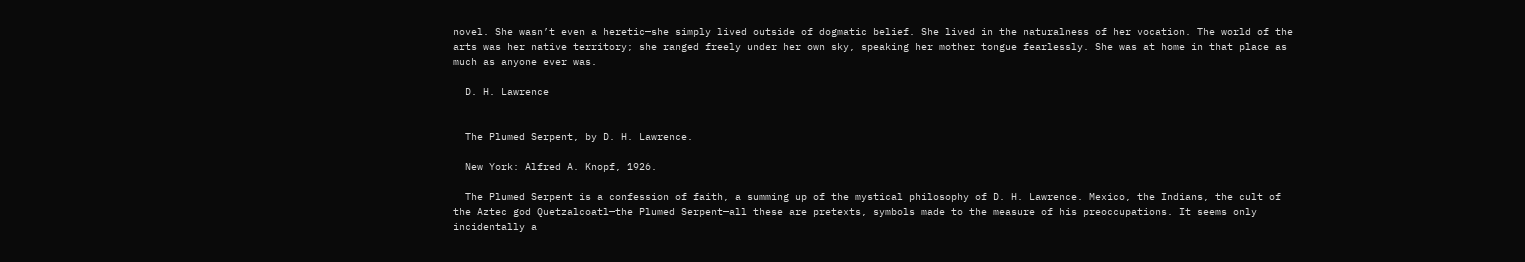novel. She wasn’t even a heretic—she simply lived outside of dogmatic belief. She lived in the naturalness of her vocation. The world of the arts was her native territory; she ranged freely under her own sky, speaking her mother tongue fearlessly. She was at home in that place as much as anyone ever was.

  D. H. Lawrence


  The Plumed Serpent, by D. H. Lawrence.

  New York: Alfred A. Knopf, 1926.

  The Plumed Serpent is a confession of faith, a summing up of the mystical philosophy of D. H. Lawrence. Mexico, the Indians, the cult of the Aztec god Quetzalcoatl—the Plumed Serpent—all these are pretexts, symbols made to the measure of his preoccupations. It seems only incidentally a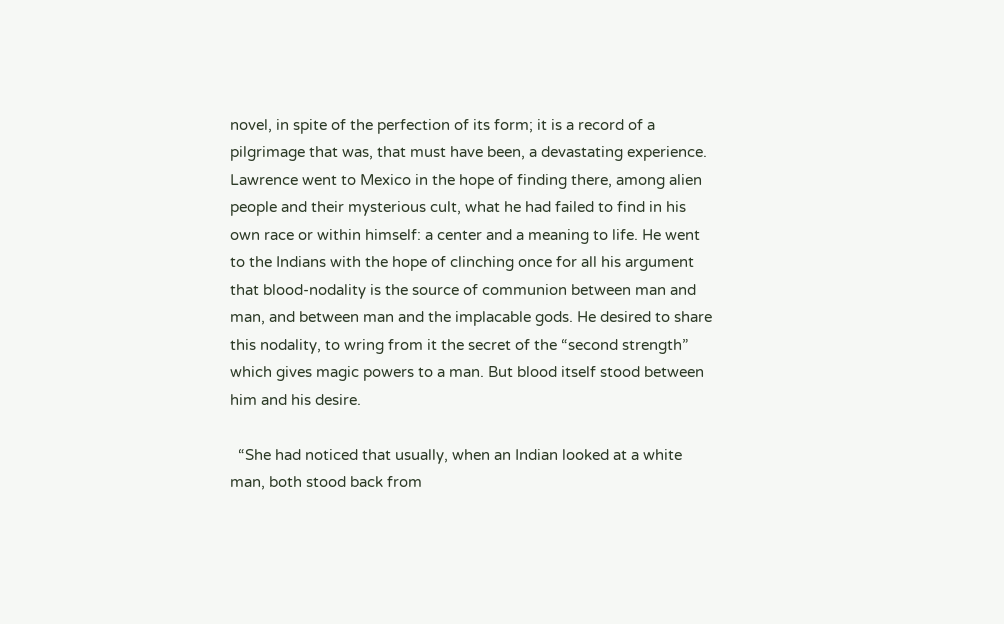novel, in spite of the perfection of its form; it is a record of a pilgrimage that was, that must have been, a devastating experience. Lawrence went to Mexico in the hope of finding there, among alien people and their mysterious cult, what he had failed to find in his own race or within himself: a center and a meaning to life. He went to the Indians with the hope of clinching once for all his argument that blood-nodality is the source of communion between man and man, and between man and the implacable gods. He desired to share this nodality, to wring from it the secret of the “second strength” which gives magic powers to a man. But blood itself stood between him and his desire.

  “She had noticed that usually, when an Indian looked at a white man, both stood back from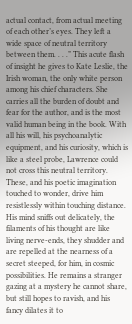actual contact, from actual meeting of each other’s eyes. They left a wide space of neutral territory between them. . . .” This acute flash of insight he gives to Kate Leslie, the Irish woman, the only white person among his chief characters. She carries all the burden of doubt and fear for the author, and is the most valid human being in the book. With all his will, his psychoanalytic equipment, and his curiosity, which is like a steel probe, Lawrence could not cross this neutral territory. These, and his poetic imagination touched to wonder, drive him resistlessly within touching distance. His mind sniffs out delicately, the filaments of his thought are like living nerve-ends, they shudder and are repelled at the nearness of a secret steeped, for him, in cosmic possibilities. He remains a stranger gazing at a mystery he cannot share, but still hopes to ravish, and his fancy dilates it to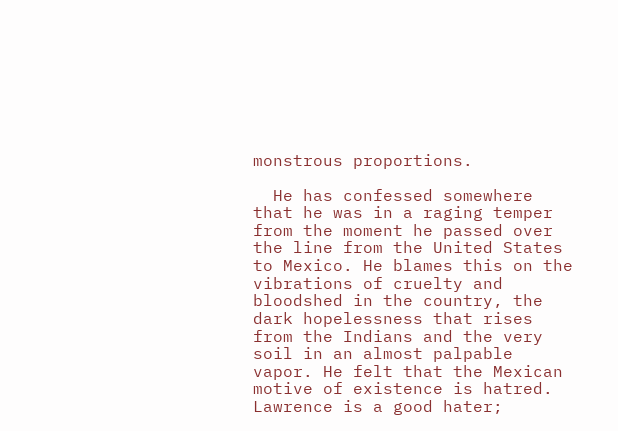monstrous proportions.

  He has confessed somewhere that he was in a raging temper from the moment he passed over the line from the United States to Mexico. He blames this on the vibrations of cruelty and bloodshed in the country, the dark hopelessness that rises from the Indians and the very soil in an almost palpable vapor. He felt that the Mexican motive of existence is hatred. Lawrence is a good hater;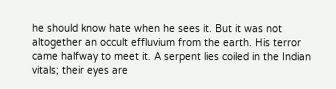he should know hate when he sees it. But it was not altogether an occult effluvium from the earth. His terror came halfway to meet it. A serpent lies coiled in the Indian vitals; their eyes are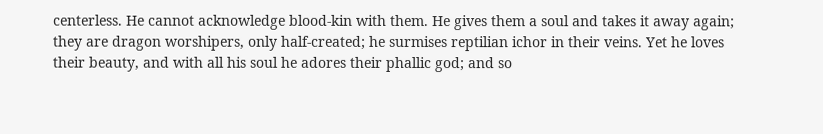centerless. He cannot acknowledge blood-kin with them. He gives them a soul and takes it away again; they are dragon worshipers, only half-created; he surmises reptilian ichor in their veins. Yet he loves their beauty, and with all his soul he adores their phallic god; and so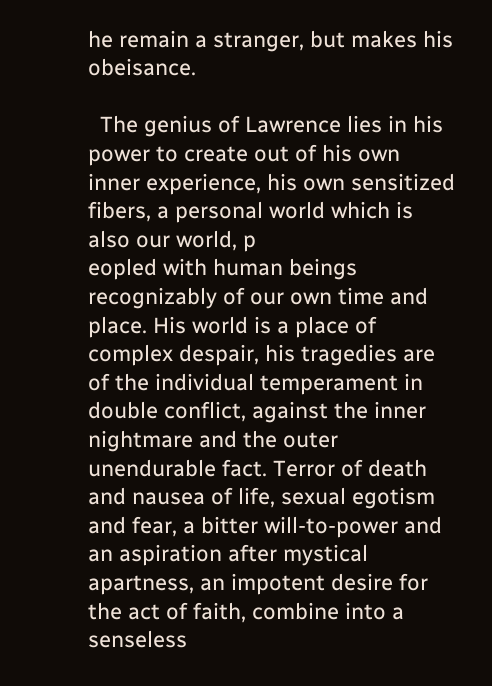he remain a stranger, but makes his obeisance.

  The genius of Lawrence lies in his power to create out of his own inner experience, his own sensitized fibers, a personal world which is also our world, p
eopled with human beings recognizably of our own time and place. His world is a place of complex despair, his tragedies are of the individual temperament in double conflict, against the inner nightmare and the outer unendurable fact. Terror of death and nausea of life, sexual egotism and fear, a bitter will-to-power and an aspiration after mystical apartness, an impotent desire for the act of faith, combine into a senseless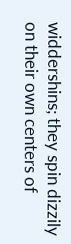widdershins; they spin dizzily on their own centers of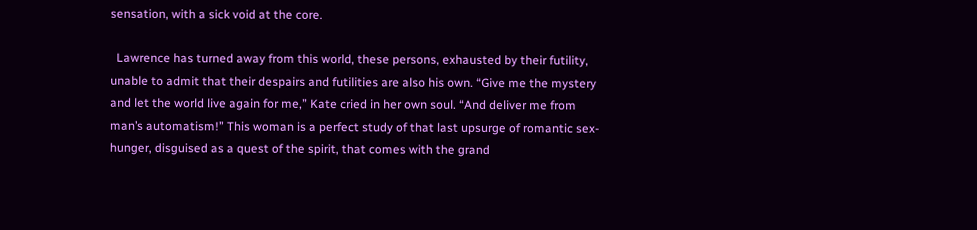sensation, with a sick void at the core.

  Lawrence has turned away from this world, these persons, exhausted by their futility, unable to admit that their despairs and futilities are also his own. “Give me the mystery and let the world live again for me,” Kate cried in her own soul. “And deliver me from man’s automatism!” This woman is a perfect study of that last upsurge of romantic sex-hunger, disguised as a quest of the spirit, that comes with the grand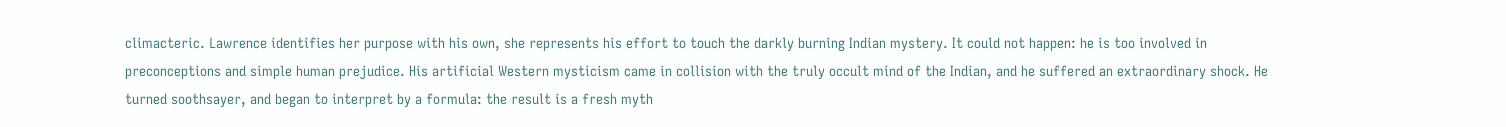climacteric. Lawrence identifies her purpose with his own, she represents his effort to touch the darkly burning Indian mystery. It could not happen: he is too involved in preconceptions and simple human prejudice. His artificial Western mysticism came in collision with the truly occult mind of the Indian, and he suffered an extraordinary shock. He turned soothsayer, and began to interpret by a formula: the result is a fresh myth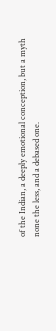of the Indian, a deeply emotional conception, but a myth none the less, and a debased one.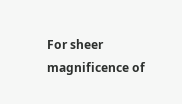For sheer magnificence of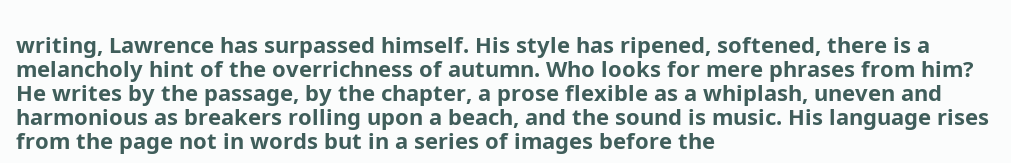writing, Lawrence has surpassed himself. His style has ripened, softened, there is a melancholy hint of the overrichness of autumn. Who looks for mere phrases from him? He writes by the passage, by the chapter, a prose flexible as a whiplash, uneven and harmonious as breakers rolling upon a beach, and the sound is music. His language rises from the page not in words but in a series of images before the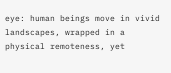eye: human beings move in vivid landscapes, wrapped in a physical remoteness, yet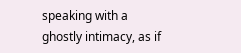speaking with a ghostly intimacy, as if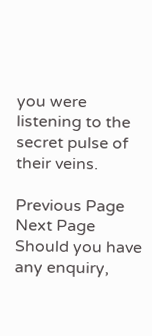you were listening to the secret pulse of their veins.

Previous Page Next Page
Should you have any enquiry,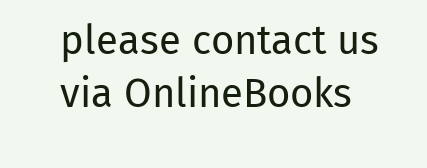please contact us via OnlineBooks